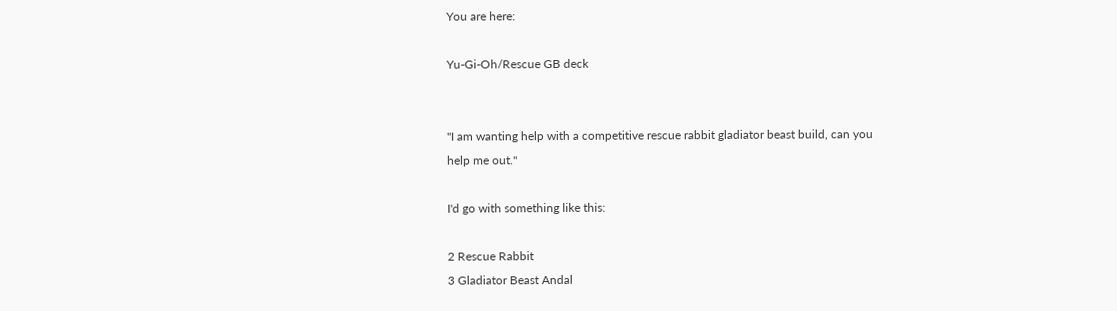You are here:

Yu-Gi-Oh/Rescue GB deck


"I am wanting help with a competitive rescue rabbit gladiator beast build, can you help me out."

I'd go with something like this:

2 Rescue Rabbit
3 Gladiator Beast Andal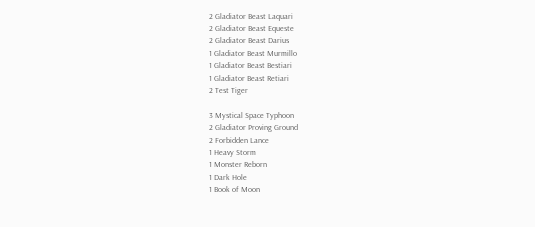2 Gladiator Beast Laquari
2 Gladiator Beast Equeste
2 Gladiator Beast Darius
1 Gladiator Beast Murmillo
1 Gladiator Beast Bestiari
1 Gladiator Beast Retiari
2 Test Tiger

3 Mystical Space Typhoon
2 Gladiator Proving Ground
2 Forbidden Lance
1 Heavy Storm
1 Monster Reborn
1 Dark Hole
1 Book of Moon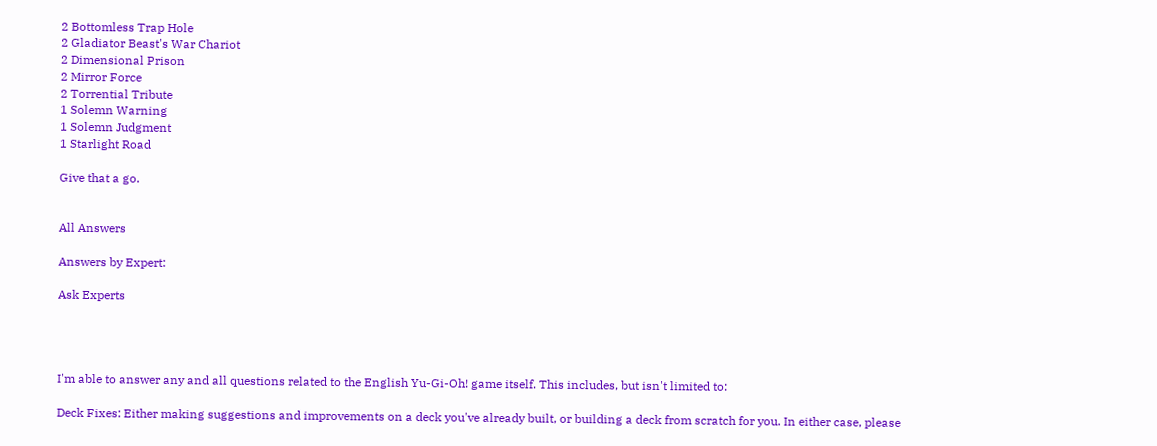2 Bottomless Trap Hole
2 Gladiator Beast's War Chariot
2 Dimensional Prison
2 Mirror Force
2 Torrential Tribute
1 Solemn Warning
1 Solemn Judgment
1 Starlight Road

Give that a go.


All Answers

Answers by Expert:

Ask Experts




I'm able to answer any and all questions related to the English Yu-Gi-Oh! game itself. This includes, but isn't limited to:

Deck Fixes: Either making suggestions and improvements on a deck you've already built, or building a deck from scratch for you. In either case, please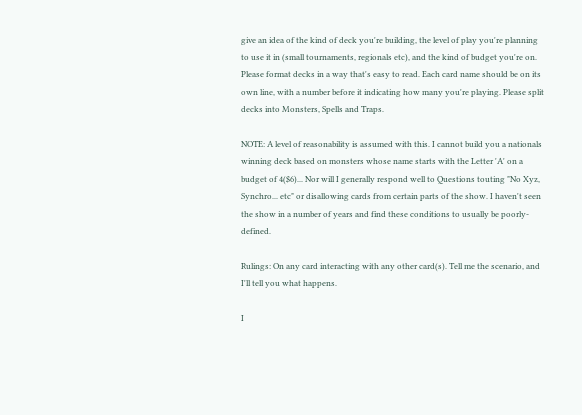give an idea of the kind of deck you're building, the level of play you're planning to use it in (small tournaments, regionals etc), and the kind of budget you're on.
Please format decks in a way that's easy to read. Each card name should be on its own line, with a number before it indicating how many you're playing. Please split decks into Monsters, Spells and Traps.

NOTE: A level of reasonability is assumed with this. I cannot build you a nationals winning deck based on monsters whose name starts with the Letter 'A' on a budget of 4($6)... Nor will I generally respond well to Questions touting "No Xyz, Synchro... etc" or disallowing cards from certain parts of the show. I haven't seen the show in a number of years and find these conditions to usually be poorly-defined.

Rulings: On any card interacting with any other card(s). Tell me the scenario, and I'll tell you what happens.

I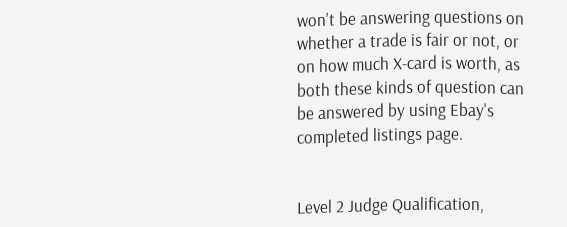won't be answering questions on whether a trade is fair or not, or on how much X-card is worth, as both these kinds of question can be answered by using Ebay's completed listings page.


Level 2 Judge Qualification,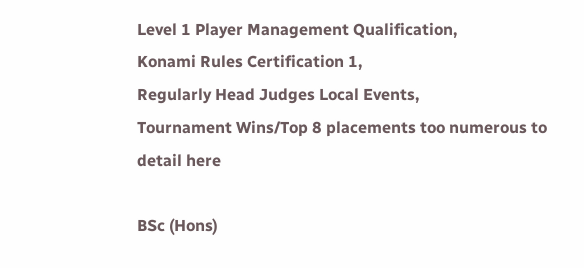Level 1 Player Management Qualification,
Konami Rules Certification 1,
Regularly Head Judges Local Events,
Tournament Wins/Top 8 placements too numerous to detail here

BSc (Hons)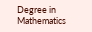Degree in Mathematics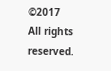©2017 All rights reserved.